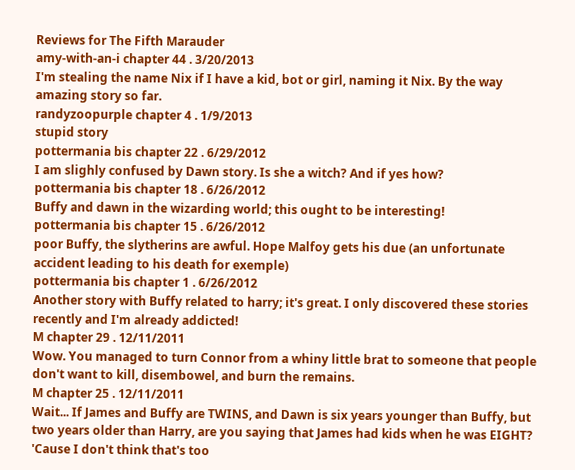Reviews for The Fifth Marauder
amy-with-an-i chapter 44 . 3/20/2013
I'm stealing the name Nix if I have a kid, bot or girl, naming it Nix. By the way amazing story so far.
randyzoopurple chapter 4 . 1/9/2013
stupid story
pottermania bis chapter 22 . 6/29/2012
I am slighly confused by Dawn story. Is she a witch? And if yes how?
pottermania bis chapter 18 . 6/26/2012
Buffy and dawn in the wizarding world; this ought to be interesting!
pottermania bis chapter 15 . 6/26/2012
poor Buffy, the slytherins are awful. Hope Malfoy gets his due (an unfortunate accident leading to his death for exemple)
pottermania bis chapter 1 . 6/26/2012
Another story with Buffy related to harry; it's great. I only discovered these stories recently and I'm already addicted!
M chapter 29 . 12/11/2011
Wow. You managed to turn Connor from a whiny little brat to someone that people don't want to kill, disembowel, and burn the remains.
M chapter 25 . 12/11/2011
Wait... If James and Buffy are TWINS, and Dawn is six years younger than Buffy, but two years older than Harry, are you saying that James had kids when he was EIGHT? 'Cause I don't think that's too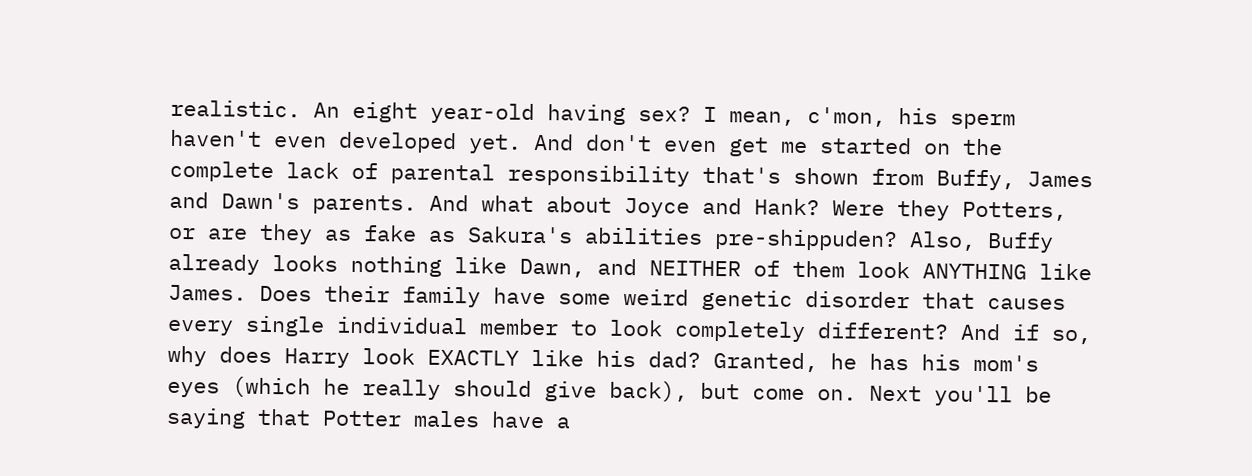realistic. An eight year-old having sex? I mean, c'mon, his sperm haven't even developed yet. And don't even get me started on the complete lack of parental responsibility that's shown from Buffy, James and Dawn's parents. And what about Joyce and Hank? Were they Potters, or are they as fake as Sakura's abilities pre-shippuden? Also, Buffy already looks nothing like Dawn, and NEITHER of them look ANYTHING like James. Does their family have some weird genetic disorder that causes every single individual member to look completely different? And if so, why does Harry look EXACTLY like his dad? Granted, he has his mom's eyes (which he really should give back), but come on. Next you'll be saying that Potter males have a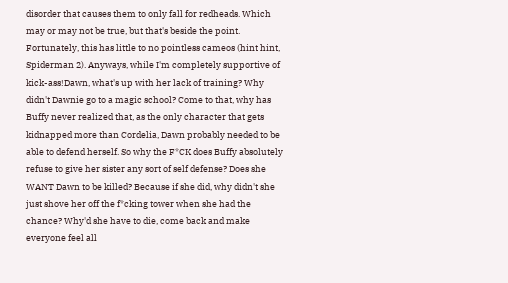disorder that causes them to only fall for redheads. Which may or may not be true, but that's beside the point. Fortunately, this has little to no pointless cameos (hint hint, Spiderman 2). Anyways, while I'm completely supportive of kick-ass!Dawn, what's up with her lack of training? Why didn't Dawnie go to a magic school? Come to that, why has Buffy never realized that, as the only character that gets kidnapped more than Cordelia, Dawn probably needed to be able to defend herself. So why the F*CK does Buffy absolutely refuse to give her sister any sort of self defense? Does she WANT Dawn to be killed? Because if she did, why didn't she just shove her off the f*cking tower when she had the chance? Why'd she have to die, come back and make everyone feel all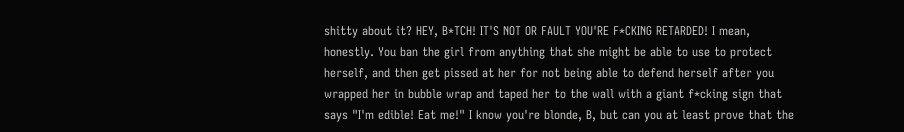shitty about it? HEY, B*TCH! IT'S NOT OR FAULT YOU'RE F*CKING RETARDED! I mean, honestly. You ban the girl from anything that she might be able to use to protect herself, and then get pissed at her for not being able to defend herself after you wrapped her in bubble wrap and taped her to the wall with a giant f*cking sign that says "I'm edible! Eat me!" I know you're blonde, B, but can you at least prove that the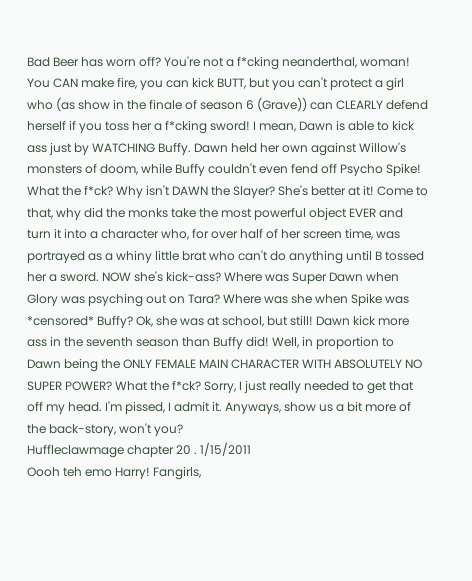Bad Beer has worn off? You're not a f*cking neanderthal, woman! You CAN make fire, you can kick BUTT, but you can't protect a girl who (as show in the finale of season 6 (Grave)) can CLEARLY defend herself if you toss her a f*cking sword! I mean, Dawn is able to kick ass just by WATCHING Buffy. Dawn held her own against Willow's monsters of doom, while Buffy couldn't even fend off Psycho Spike! What the f*ck? Why isn't DAWN the Slayer? She's better at it! Come to that, why did the monks take the most powerful object EVER and turn it into a character who, for over half of her screen time, was portrayed as a whiny little brat who can't do anything until B tossed her a sword. NOW she's kick-ass? Where was Super Dawn when Glory was psyching out on Tara? Where was she when Spike was *censored* Buffy? Ok, she was at school, but still! Dawn kick more ass in the seventh season than Buffy did! Well, in proportion to Dawn being the ONLY FEMALE MAIN CHARACTER WITH ABSOLUTELY NO SUPER POWER? What the f*ck? Sorry, I just really needed to get that off my head. I'm pissed, I admit it. Anyways, show us a bit more of the back-story, won't you?
Huffleclawmage chapter 20 . 1/15/2011
Oooh teh emo Harry! Fangirls,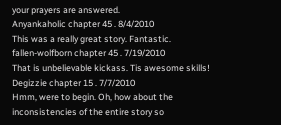your prayers are answered.
Anyankaholic chapter 45 . 8/4/2010
This was a really great story. Fantastic.
fallen-wolfborn chapter 45 . 7/19/2010
That is unbelievable kickass. Tis awesome skills!
Degizzie chapter 15 . 7/7/2010
Hmm, were to begin. Oh, how about the inconsistencies of the entire story so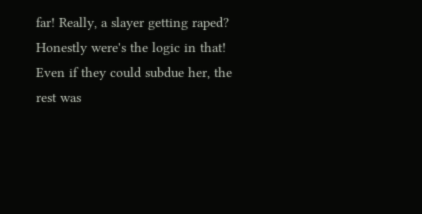far! Really, a slayer getting raped? Honestly were's the logic in that! Even if they could subdue her, the rest was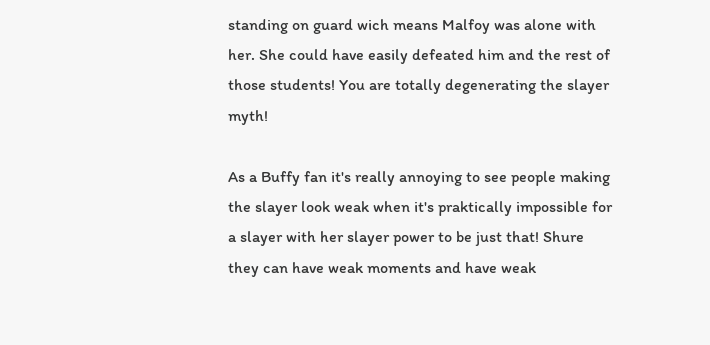standing on guard wich means Malfoy was alone with her. She could have easily defeated him and the rest of those students! You are totally degenerating the slayer myth!

As a Buffy fan it's really annoying to see people making the slayer look weak when it's praktically impossible for a slayer with her slayer power to be just that! Shure they can have weak moments and have weak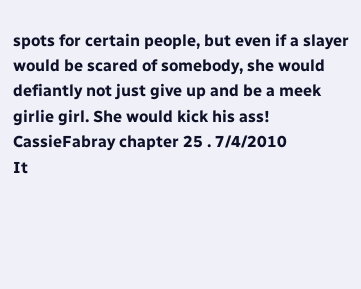spots for certain people, but even if a slayer would be scared of somebody, she would defiantly not just give up and be a meek girlie girl. She would kick his ass!
CassieFabray chapter 25 . 7/4/2010
It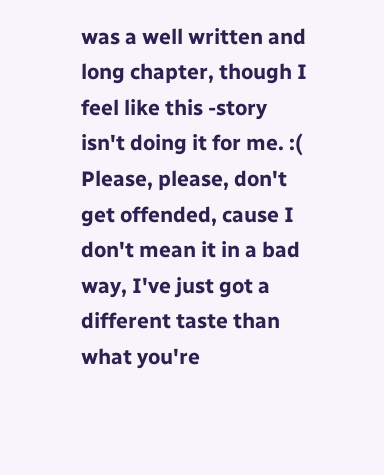was a well written and long chapter, though I feel like this -story isn't doing it for me. :( Please, please, don't get offended, cause I don't mean it in a bad way, I've just got a different taste than what you're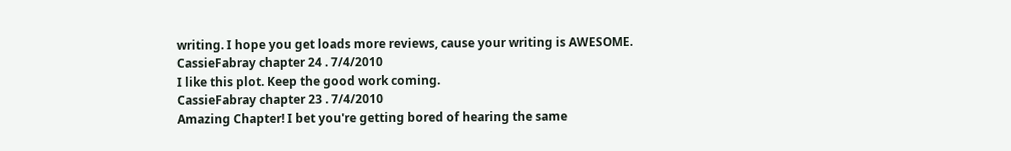writing. I hope you get loads more reviews, cause your writing is AWESOME.
CassieFabray chapter 24 . 7/4/2010
I like this plot. Keep the good work coming.
CassieFabray chapter 23 . 7/4/2010
Amazing Chapter! I bet you're getting bored of hearing the same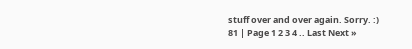stuff over and over again. Sorry. :)
81 | Page 1 2 3 4 .. Last Next »